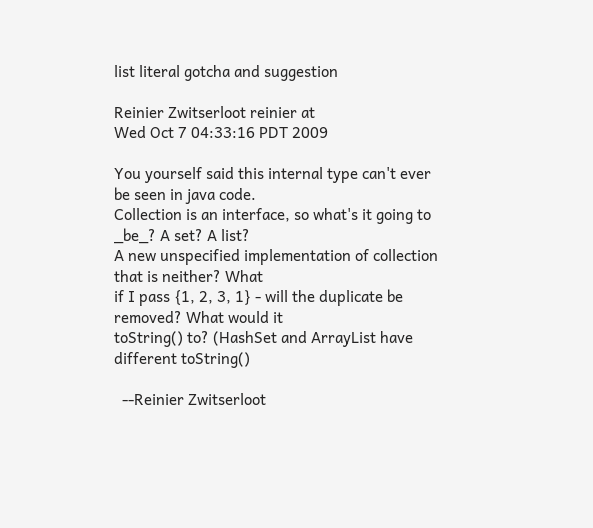list literal gotcha and suggestion

Reinier Zwitserloot reinier at
Wed Oct 7 04:33:16 PDT 2009

You yourself said this internal type can't ever be seen in java code.
Collection is an interface, so what's it going to _be_? A set? A list?
A new unspecified implementation of collection that is neither? What
if I pass {1, 2, 3, 1} - will the duplicate be removed? What would it
toString() to? (HashSet and ArrayList have different toString()

  --Reinier Zwitserloot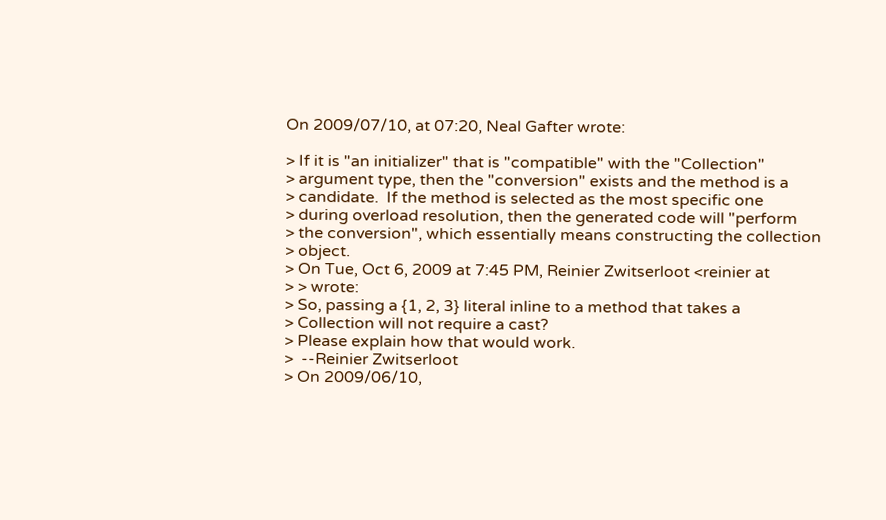On 2009/07/10, at 07:20, Neal Gafter wrote:

> If it is "an initializer" that is "compatible" with the "Collection"
> argument type, then the "conversion" exists and the method is a
> candidate.  If the method is selected as the most specific one
> during overload resolution, then the generated code will "perform
> the conversion", which essentially means constructing the collection
> object.
> On Tue, Oct 6, 2009 at 7:45 PM, Reinier Zwitserloot <reinier at
> > wrote:
> So, passing a {1, 2, 3} literal inline to a method that takes a
> Collection will not require a cast?
> Please explain how that would work.
>  --Reinier Zwitserloot
> On 2009/06/10,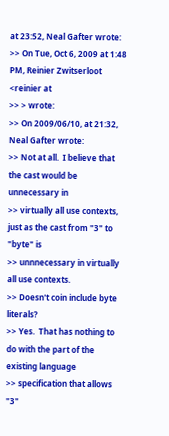at 23:52, Neal Gafter wrote:
>> On Tue, Oct 6, 2009 at 1:48 PM, Reinier Zwitserloot <reinier at
>> > wrote:
>> On 2009/06/10, at 21:32, Neal Gafter wrote:
>> Not at all.  I believe that the cast would be unnecessary in
>> virtually all use contexts, just as the cast from "3" to "byte" is
>> unnnecessary in virtually all use contexts.
>> Doesn't coin include byte literals?
>> Yes.  That has nothing to do with the part of the existing language
>> specification that allows "3"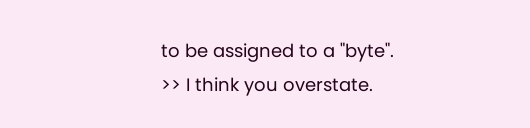to be assigned to a "byte".
>> I think you overstate.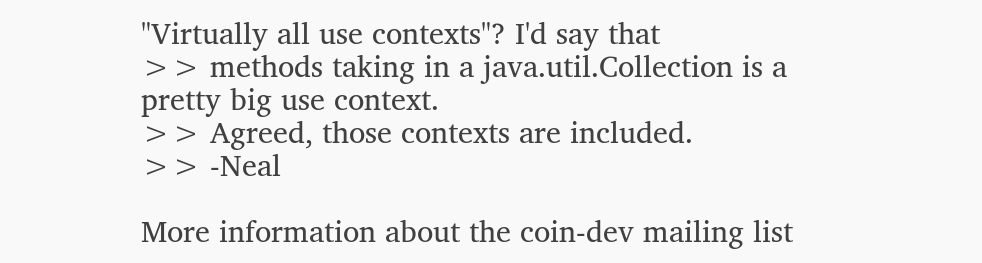"Virtually all use contexts"? I'd say that
>> methods taking in a java.util.Collection is a pretty big use context.
>> Agreed, those contexts are included.
>> -Neal

More information about the coin-dev mailing list